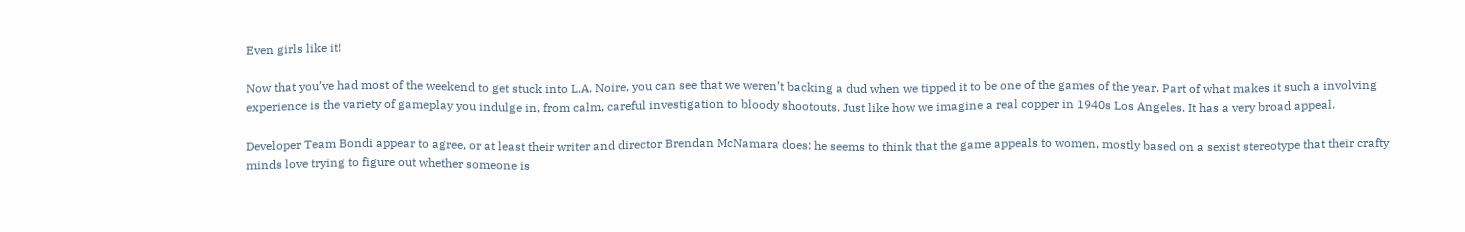Even girls like it!

Now that you’ve had most of the weekend to get stuck into L.A. Noire, you can see that we weren’t backing a dud when we tipped it to be one of the games of the year. Part of what makes it such a involving experience is the variety of gameplay you indulge in, from calm, careful investigation to bloody shootouts. Just like how we imagine a real copper in 1940s Los Angeles. It has a very broad appeal.

Developer Team Bondi appear to agree, or at least their writer and director Brendan McNamara does: he seems to think that the game appeals to women, mostly based on a sexist stereotype that their crafty minds love trying to figure out whether someone is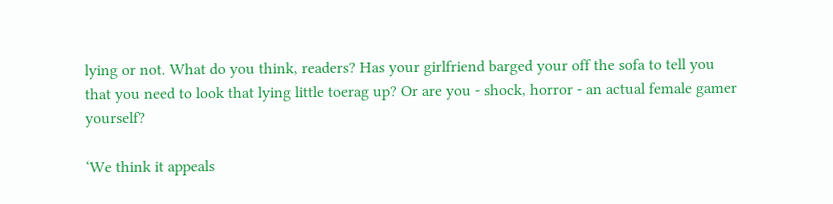lying or not. What do you think, readers? Has your girlfriend barged your off the sofa to tell you that you need to look that lying little toerag up? Or are you - shock, horror - an actual female gamer yourself?

‘We think it appeals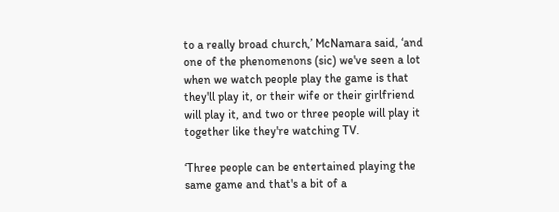to a really broad church,’ McNamara said, ‘and one of the phenomenons (sic) we've seen a lot when we watch people play the game is that they'll play it, or their wife or their girlfriend will play it, and two or three people will play it together like they're watching TV.

‘Three people can be entertained playing the same game and that's a bit of a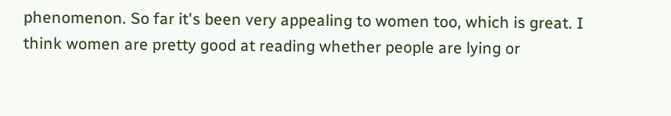phenomenon. So far it's been very appealing to women too, which is great. I think women are pretty good at reading whether people are lying or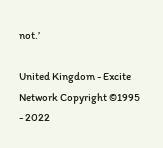not.’

United Kingdom - Excite Network Copyright ©1995 - 2022